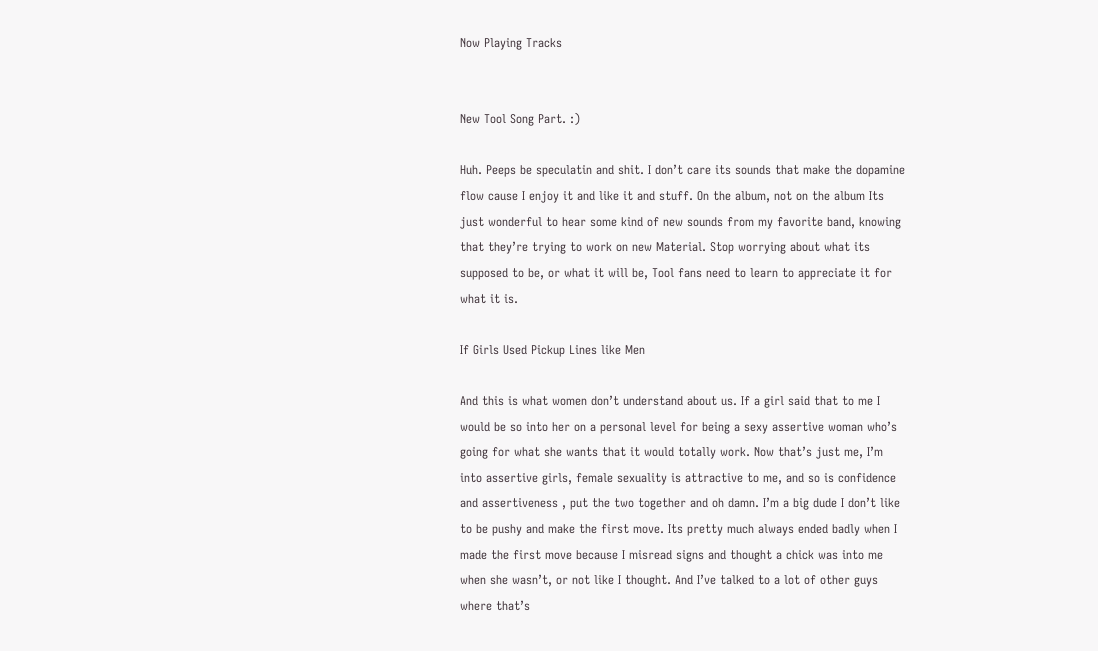Now Playing Tracks


New Tool Song Part. :)

Huh. Peeps be speculatin and shit. I don’t care its sounds that make the dopamine flow cause I enjoy it and like it and stuff. On the album, not on the album Its just wonderful to hear some kind of new sounds from my favorite band, knowing that they’re trying to work on new Material. Stop worrying about what its supposed to be, or what it will be, Tool fans need to learn to appreciate it for what it is.

If Girls Used Pickup Lines like Men

And this is what women don’t understand about us. If a girl said that to me I would be so into her on a personal level for being a sexy assertive woman who’s going for what she wants that it would totally work. Now that’s just me, I’m into assertive girls, female sexuality is attractive to me, and so is confidence and assertiveness , put the two together and oh damn. I’m a big dude I don’t like to be pushy and make the first move. Its pretty much always ended badly when I made the first move because I misread signs and thought a chick was into me when she wasn’t, or not like I thought. And I’ve talked to a lot of other guys where that’s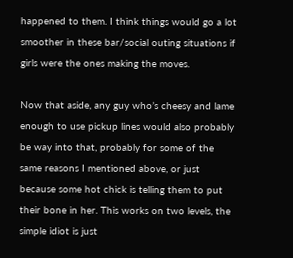happened to them. I think things would go a lot smoother in these bar/social outing situations if girls were the ones making the moves.

Now that aside, any guy who’s cheesy and lame enough to use pickup lines would also probably be way into that, probably for some of the same reasons I mentioned above, or just because some hot chick is telling them to put their bone in her. This works on two levels, the simple idiot is just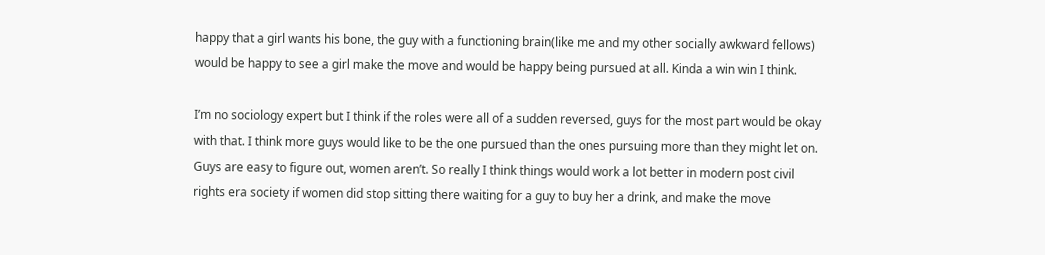happy that a girl wants his bone, the guy with a functioning brain(like me and my other socially awkward fellows) would be happy to see a girl make the move and would be happy being pursued at all. Kinda a win win I think.

I’m no sociology expert but I think if the roles were all of a sudden reversed, guys for the most part would be okay with that. I think more guys would like to be the one pursued than the ones pursuing more than they might let on. Guys are easy to figure out, women aren’t. So really I think things would work a lot better in modern post civil rights era society if women did stop sitting there waiting for a guy to buy her a drink, and make the move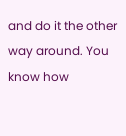and do it the other way around. You know how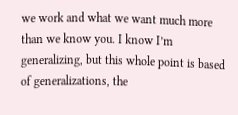we work and what we want much more than we know you. I know I’m generalizing, but this whole point is based of generalizations, the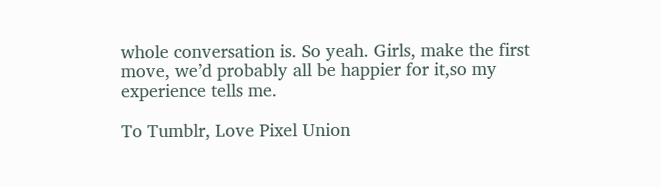whole conversation is. So yeah. Girls, make the first move, we’d probably all be happier for it,so my experience tells me.

To Tumblr, Love Pixel Union